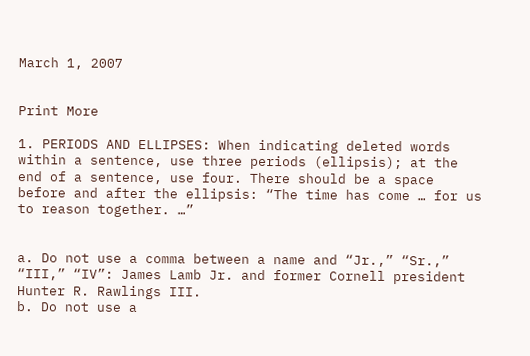March 1, 2007


Print More

1. PERIODS AND ELLIPSES: When indicating deleted words within a sentence, use three periods (ellipsis); at the end of a sentence, use four. There should be a space before and after the ellipsis: “The time has come … for us to reason together. …”


a. Do not use a comma between a name and “Jr.,” “Sr.,” “III,” “IV”: James Lamb Jr. and former Cornell president Hunter R. Rawlings III.
b. Do not use a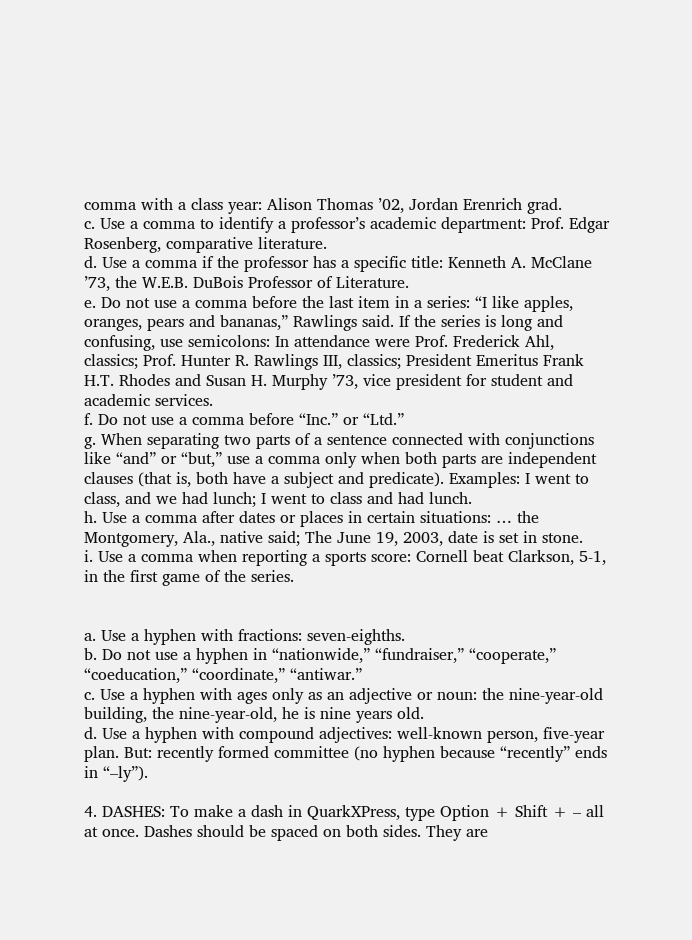comma with a class year: Alison Thomas ’02, Jordan Erenrich grad.
c. Use a comma to identify a professor’s academic department: Prof. Edgar Rosenberg, comparative literature.
d. Use a comma if the professor has a specific title: Kenneth A. McClane ’73, the W.E.B. DuBois Professor of Literature.
e. Do not use a comma before the last item in a series: “I like apples, oranges, pears and bananas,” Rawlings said. If the series is long and confusing, use semicolons: In attendance were Prof. Frederick Ahl, classics; Prof. Hunter R. Rawlings III, classics; President Emeritus Frank H.T. Rhodes and Susan H. Murphy ’73, vice president for student and academic services.
f. Do not use a comma before “Inc.” or “Ltd.”
g. When separating two parts of a sentence connected with conjunctions like “and” or “but,” use a comma only when both parts are independent clauses (that is, both have a subject and predicate). Examples: I went to class, and we had lunch; I went to class and had lunch.
h. Use a comma after dates or places in certain situations: … the Montgomery, Ala., native said; The June 19, 2003, date is set in stone.
i. Use a comma when reporting a sports score: Cornell beat Clarkson, 5-1, in the first game of the series.


a. Use a hyphen with fractions: seven-eighths.
b. Do not use a hyphen in “nationwide,” “fundraiser,” “cooperate,” “coeducation,” “coordinate,” “antiwar.”
c. Use a hyphen with ages only as an adjective or noun: the nine-year-old building, the nine-year-old, he is nine years old.
d. Use a hyphen with compound adjectives: well-known person, five-year plan. But: recently formed committee (no hyphen because “recently” ends in “–ly”).

4. DASHES: To make a dash in QuarkXPress, type Option + Shift + – all at once. Dashes should be spaced on both sides. They are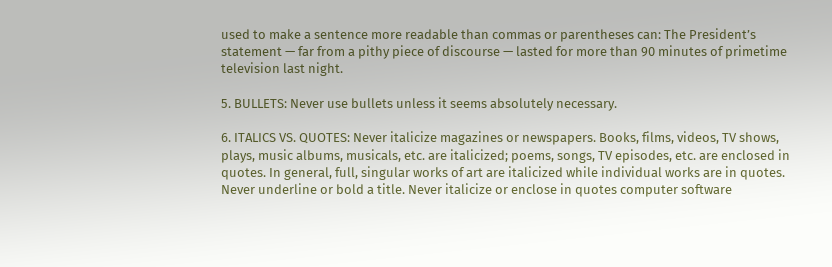used to make a sentence more readable than commas or parentheses can: The President’s statement — far from a pithy piece of discourse — lasted for more than 90 minutes of primetime television last night.

5. BULLETS: Never use bullets unless it seems absolutely necessary.

6. ITALICS VS. QUOTES: Never italicize magazines or newspapers. Books, films, videos, TV shows, plays, music albums, musicals, etc. are italicized; poems, songs, TV episodes, etc. are enclosed in quotes. In general, full, singular works of art are italicized while individual works are in quotes. Never underline or bold a title. Never italicize or enclose in quotes computer software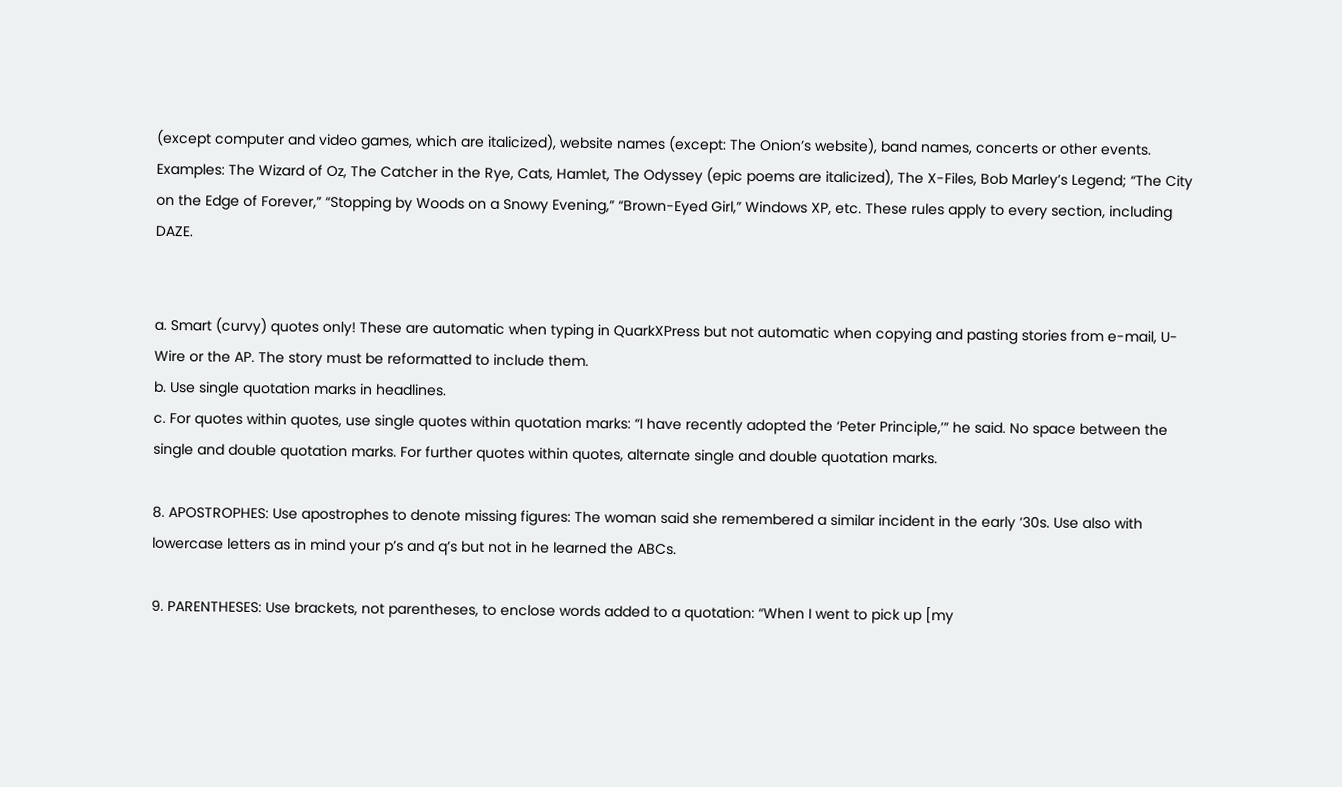(except computer and video games, which are italicized), website names (except: The Onion’s website), band names, concerts or other events. Examples: The Wizard of Oz, The Catcher in the Rye, Cats, Hamlet, The Odyssey (epic poems are italicized), The X-Files, Bob Marley’s Legend; “The City on the Edge of Forever,” “Stopping by Woods on a Snowy Evening,” “Brown-Eyed Girl,” Windows XP, etc. These rules apply to every section, including DAZE.


a. Smart (curvy) quotes only! These are automatic when typing in QuarkXPress but not automatic when copying and pasting stories from e-mail, U-Wire or the AP. The story must be reformatted to include them.
b. Use single quotation marks in headlines.
c. For quotes within quotes, use single quotes within quotation marks: “I have recently adopted the ‘Peter Principle,’” he said. No space between the single and double quotation marks. For further quotes within quotes, alternate single and double quotation marks.

8. APOSTROPHES: Use apostrophes to denote missing figures: The woman said she remembered a similar incident in the early ’30s. Use also with lowercase letters as in mind your p’s and q’s but not in he learned the ABCs.

9. PARENTHESES: Use brackets, not parentheses, to enclose words added to a quotation: “When I went to pick up [my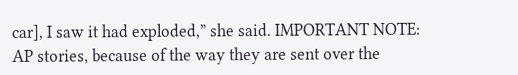car], I saw it had exploded,” she said. IMPORTANT NOTE: AP stories, because of the way they are sent over the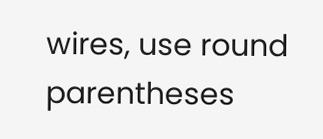wires, use round parentheses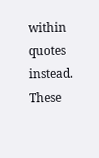within quotes instead. These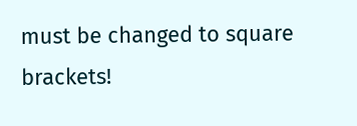must be changed to square brackets!